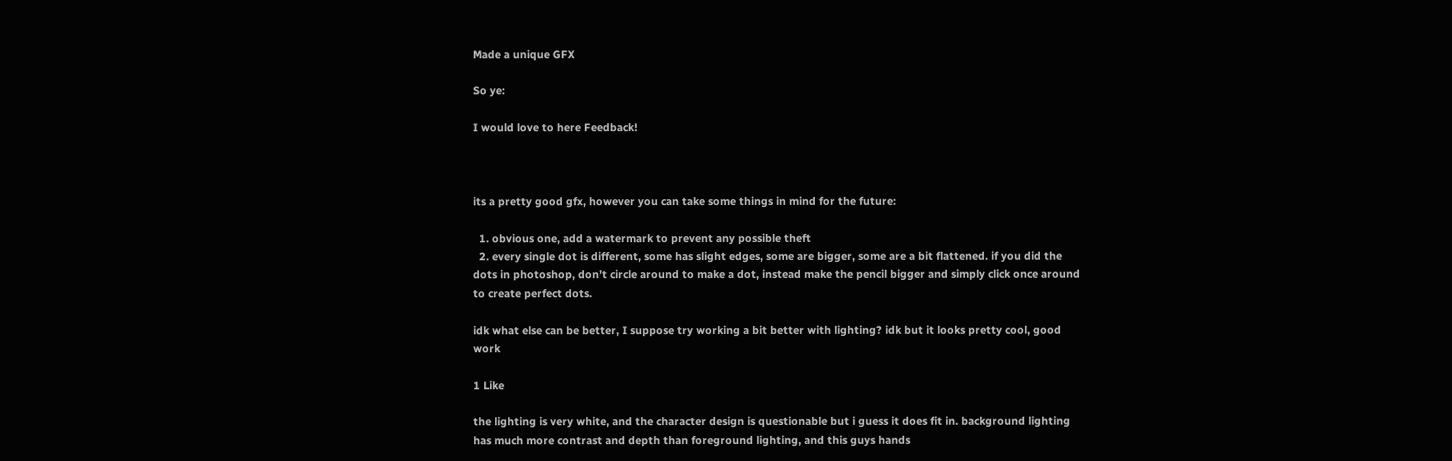Made a unique GFX

So ye:

I would love to here Feedback!



its a pretty good gfx, however you can take some things in mind for the future:

  1. obvious one, add a watermark to prevent any possible theft
  2. every single dot is different, some has slight edges, some are bigger, some are a bit flattened. if you did the dots in photoshop, don’t circle around to make a dot, instead make the pencil bigger and simply click once around to create perfect dots.

idk what else can be better, I suppose try working a bit better with lighting? idk but it looks pretty cool, good work

1 Like

the lighting is very white, and the character design is questionable but i guess it does fit in. background lighting has much more contrast and depth than foreground lighting, and this guys hands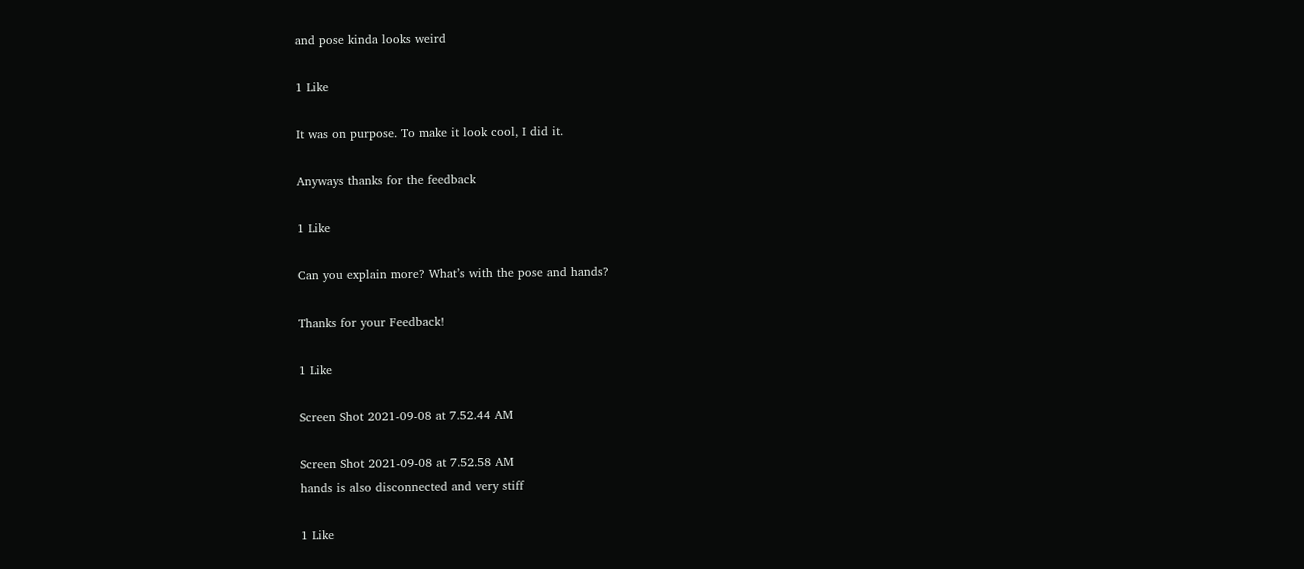and pose kinda looks weird

1 Like

It was on purpose. To make it look cool, I did it.

Anyways thanks for the feedback

1 Like

Can you explain more? What’s with the pose and hands?

Thanks for your Feedback!

1 Like

Screen Shot 2021-09-08 at 7.52.44 AM

Screen Shot 2021-09-08 at 7.52.58 AM
hands is also disconnected and very stiff

1 Like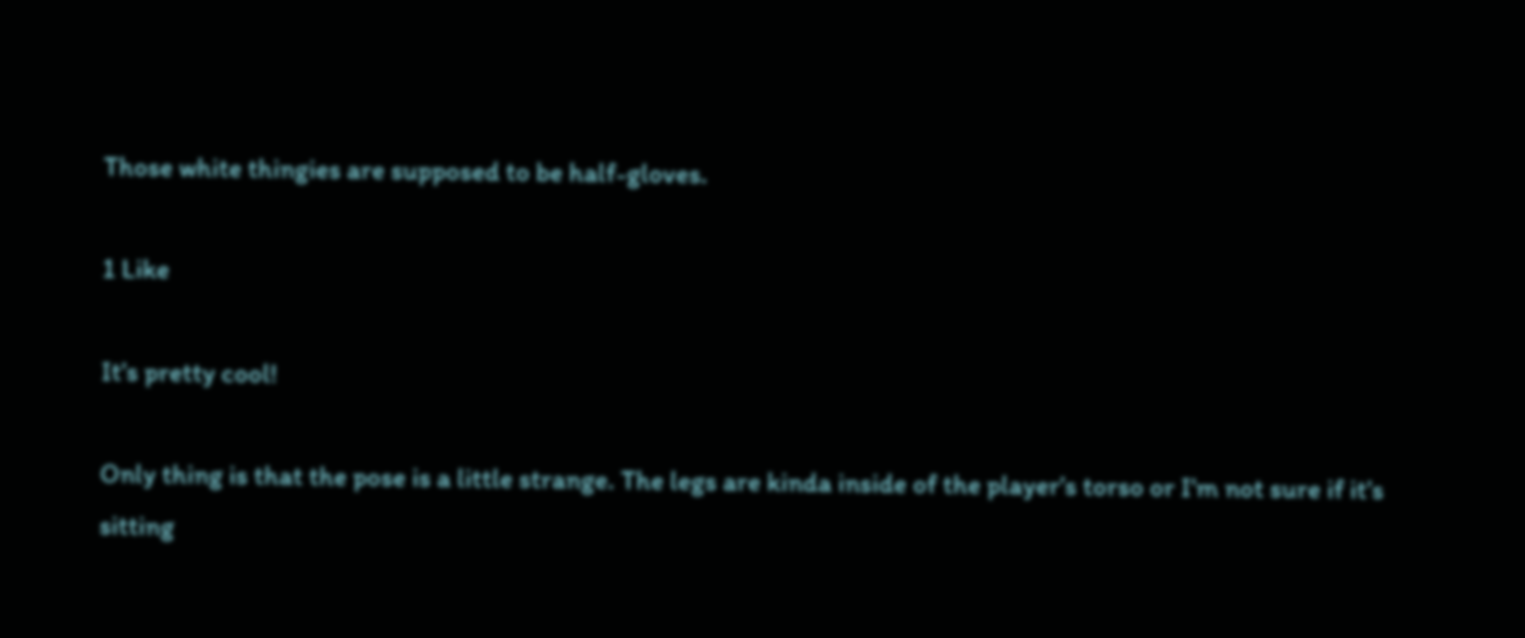Those white thingies are supposed to be half-gloves.

1 Like

It’s pretty cool!

Only thing is that the pose is a little strange. The legs are kinda inside of the player’s torso or I’m not sure if it’s sitting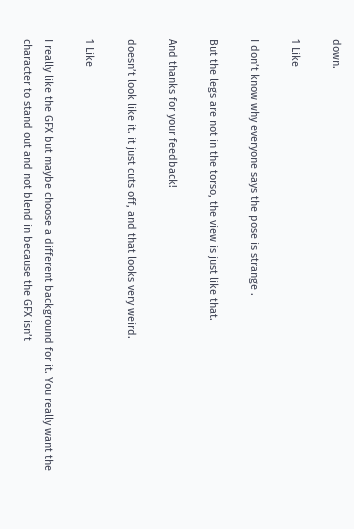down.

1 Like

I don’t know why everyone says the pose is strange .

But the legs are not in the torso, the view is just like that.

And thanks for your feedback!

doesn’t look like it. it just cuts off, and that looks very weird.

1 Like

I really like the GFX but maybe choose a different background for it. You really want the character to stand out and not blend in because the GFX isn’t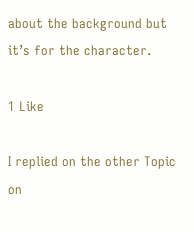about the background but it’s for the character.

1 Like

I replied on the other Topic on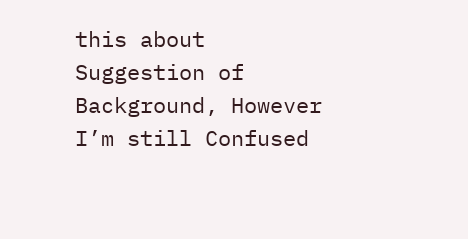this about Suggestion of Background, However I’m still Confused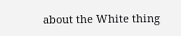about the White thing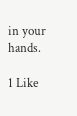in your hands.

1 Like